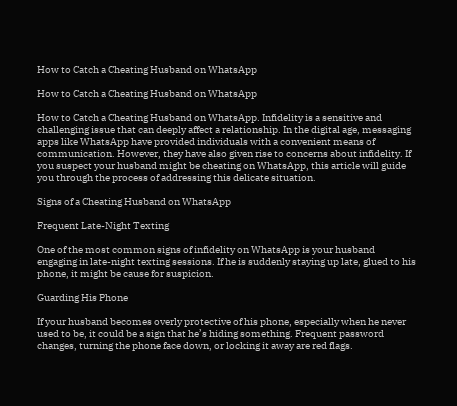How to Catch a Cheating Husband on WhatsApp

How to Catch a Cheating Husband on WhatsApp

How to Catch a Cheating Husband on WhatsApp. Infidelity is a sensitive and challenging issue that can deeply affect a relationship. In the digital age, messaging apps like WhatsApp have provided individuals with a convenient means of communication. However, they have also given rise to concerns about infidelity. If you suspect your husband might be cheating on WhatsApp, this article will guide you through the process of addressing this delicate situation.

Signs of a Cheating Husband on WhatsApp

Frequent Late-Night Texting

One of the most common signs of infidelity on WhatsApp is your husband engaging in late-night texting sessions. If he is suddenly staying up late, glued to his phone, it might be cause for suspicion.

Guarding His Phone

If your husband becomes overly protective of his phone, especially when he never used to be, it could be a sign that he’s hiding something. Frequent password changes, turning the phone face down, or locking it away are red flags.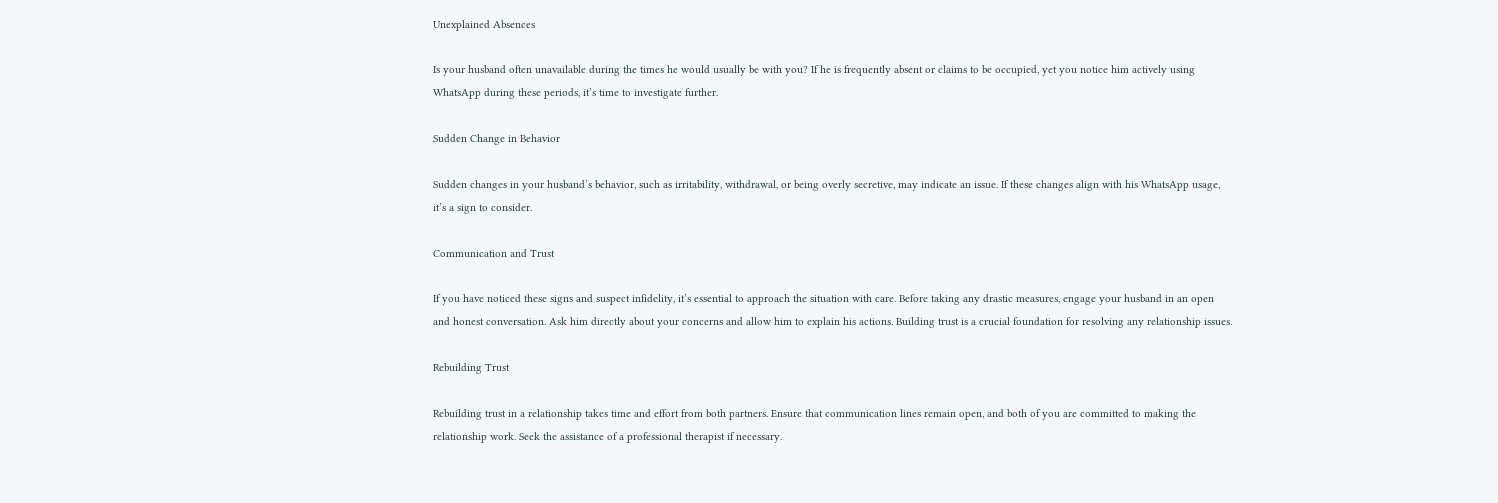Unexplained Absences

Is your husband often unavailable during the times he would usually be with you? If he is frequently absent or claims to be occupied, yet you notice him actively using WhatsApp during these periods, it’s time to investigate further.

Sudden Change in Behavior

Sudden changes in your husband’s behavior, such as irritability, withdrawal, or being overly secretive, may indicate an issue. If these changes align with his WhatsApp usage, it’s a sign to consider.

Communication and Trust

If you have noticed these signs and suspect infidelity, it’s essential to approach the situation with care. Before taking any drastic measures, engage your husband in an open and honest conversation. Ask him directly about your concerns and allow him to explain his actions. Building trust is a crucial foundation for resolving any relationship issues.

Rebuilding Trust

Rebuilding trust in a relationship takes time and effort from both partners. Ensure that communication lines remain open, and both of you are committed to making the relationship work. Seek the assistance of a professional therapist if necessary.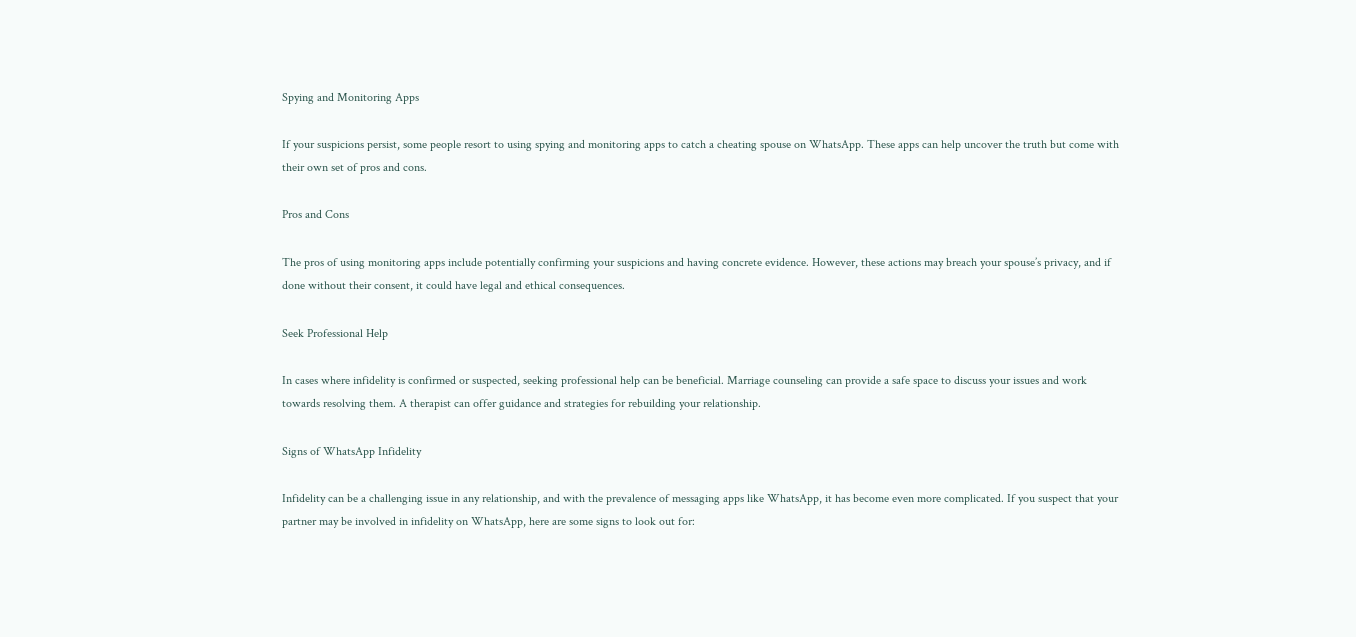Spying and Monitoring Apps

If your suspicions persist, some people resort to using spying and monitoring apps to catch a cheating spouse on WhatsApp. These apps can help uncover the truth but come with their own set of pros and cons.

Pros and Cons

The pros of using monitoring apps include potentially confirming your suspicions and having concrete evidence. However, these actions may breach your spouse’s privacy, and if done without their consent, it could have legal and ethical consequences.

Seek Professional Help

In cases where infidelity is confirmed or suspected, seeking professional help can be beneficial. Marriage counseling can provide a safe space to discuss your issues and work towards resolving them. A therapist can offer guidance and strategies for rebuilding your relationship.

Signs of WhatsApp Infidelity

Infidelity can be a challenging issue in any relationship, and with the prevalence of messaging apps like WhatsApp, it has become even more complicated. If you suspect that your partner may be involved in infidelity on WhatsApp, here are some signs to look out for: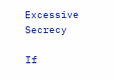Excessive Secrecy

If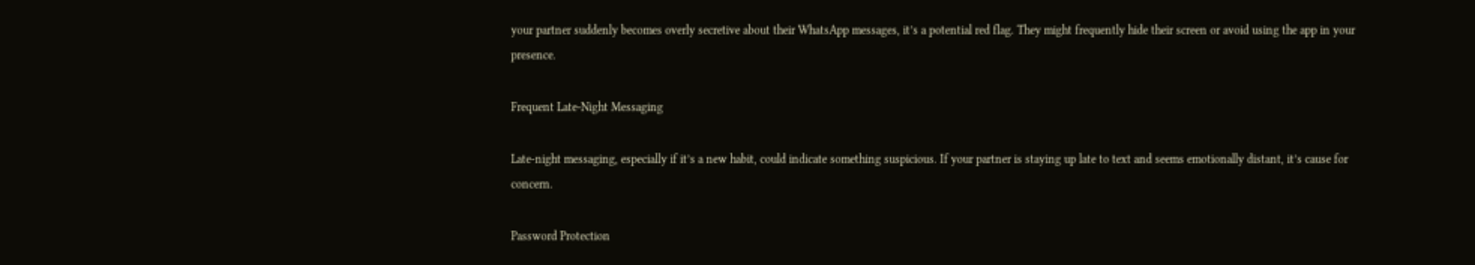your partner suddenly becomes overly secretive about their WhatsApp messages, it’s a potential red flag. They might frequently hide their screen or avoid using the app in your presence.

Frequent Late-Night Messaging

Late-night messaging, especially if it’s a new habit, could indicate something suspicious. If your partner is staying up late to text and seems emotionally distant, it’s cause for concern.

Password Protection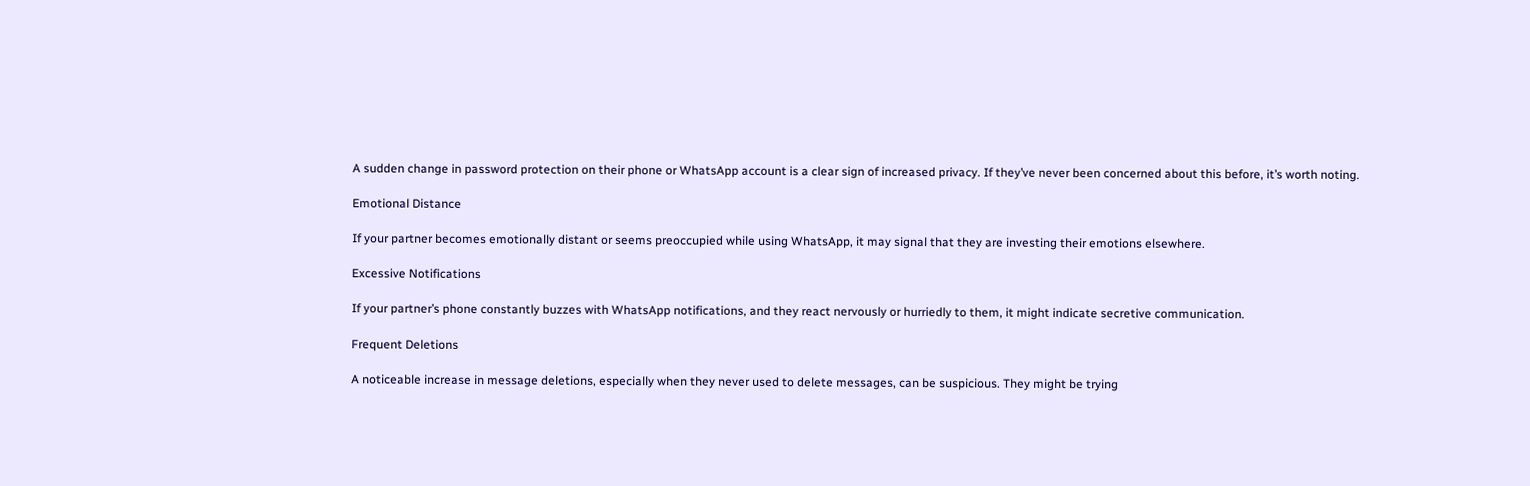A sudden change in password protection on their phone or WhatsApp account is a clear sign of increased privacy. If they’ve never been concerned about this before, it’s worth noting.

Emotional Distance

If your partner becomes emotionally distant or seems preoccupied while using WhatsApp, it may signal that they are investing their emotions elsewhere.

Excessive Notifications

If your partner’s phone constantly buzzes with WhatsApp notifications, and they react nervously or hurriedly to them, it might indicate secretive communication.

Frequent Deletions

A noticeable increase in message deletions, especially when they never used to delete messages, can be suspicious. They might be trying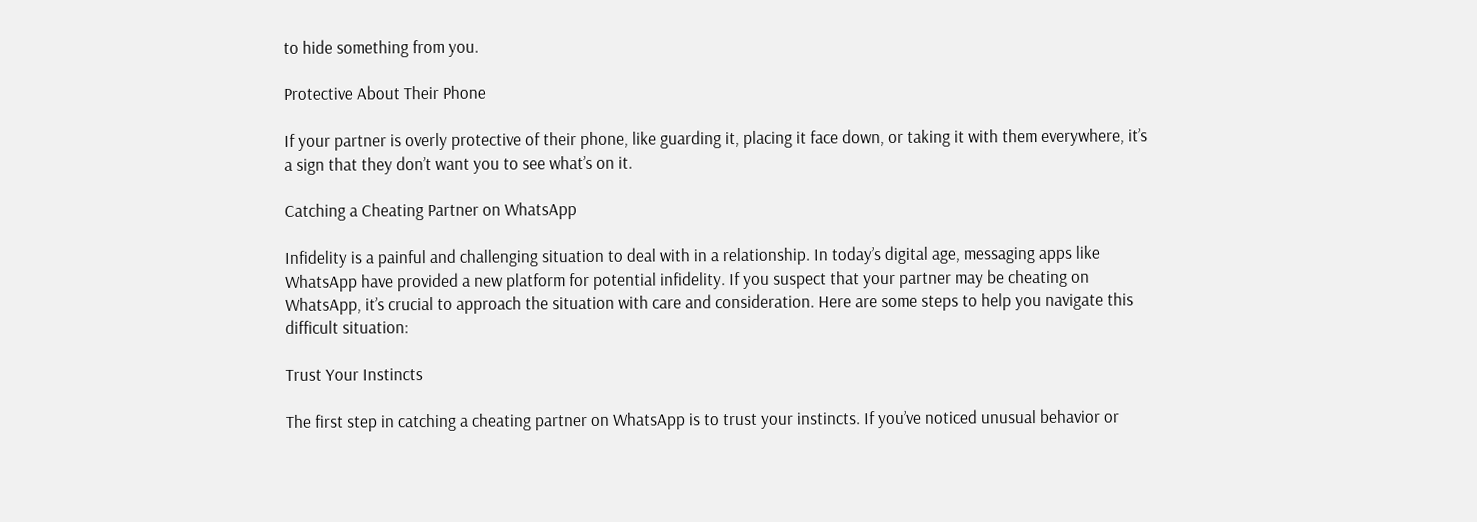to hide something from you.

Protective About Their Phone

If your partner is overly protective of their phone, like guarding it, placing it face down, or taking it with them everywhere, it’s a sign that they don’t want you to see what’s on it.

Catching a Cheating Partner on WhatsApp

Infidelity is a painful and challenging situation to deal with in a relationship. In today’s digital age, messaging apps like WhatsApp have provided a new platform for potential infidelity. If you suspect that your partner may be cheating on WhatsApp, it’s crucial to approach the situation with care and consideration. Here are some steps to help you navigate this difficult situation:

Trust Your Instincts

The first step in catching a cheating partner on WhatsApp is to trust your instincts. If you’ve noticed unusual behavior or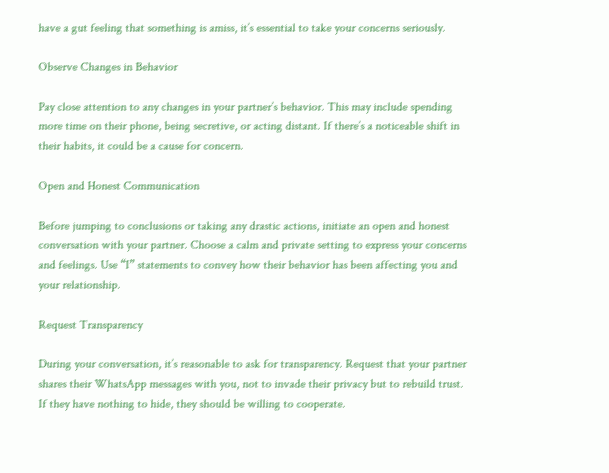have a gut feeling that something is amiss, it’s essential to take your concerns seriously.

Observe Changes in Behavior

Pay close attention to any changes in your partner’s behavior. This may include spending more time on their phone, being secretive, or acting distant. If there’s a noticeable shift in their habits, it could be a cause for concern.

Open and Honest Communication

Before jumping to conclusions or taking any drastic actions, initiate an open and honest conversation with your partner. Choose a calm and private setting to express your concerns and feelings. Use “I” statements to convey how their behavior has been affecting you and your relationship.

Request Transparency

During your conversation, it’s reasonable to ask for transparency. Request that your partner shares their WhatsApp messages with you, not to invade their privacy but to rebuild trust. If they have nothing to hide, they should be willing to cooperate.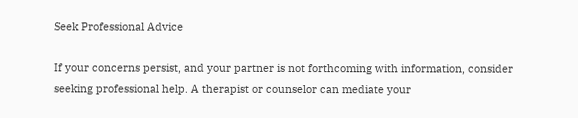Seek Professional Advice

If your concerns persist, and your partner is not forthcoming with information, consider seeking professional help. A therapist or counselor can mediate your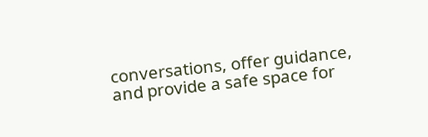conversations, offer guidance, and provide a safe space for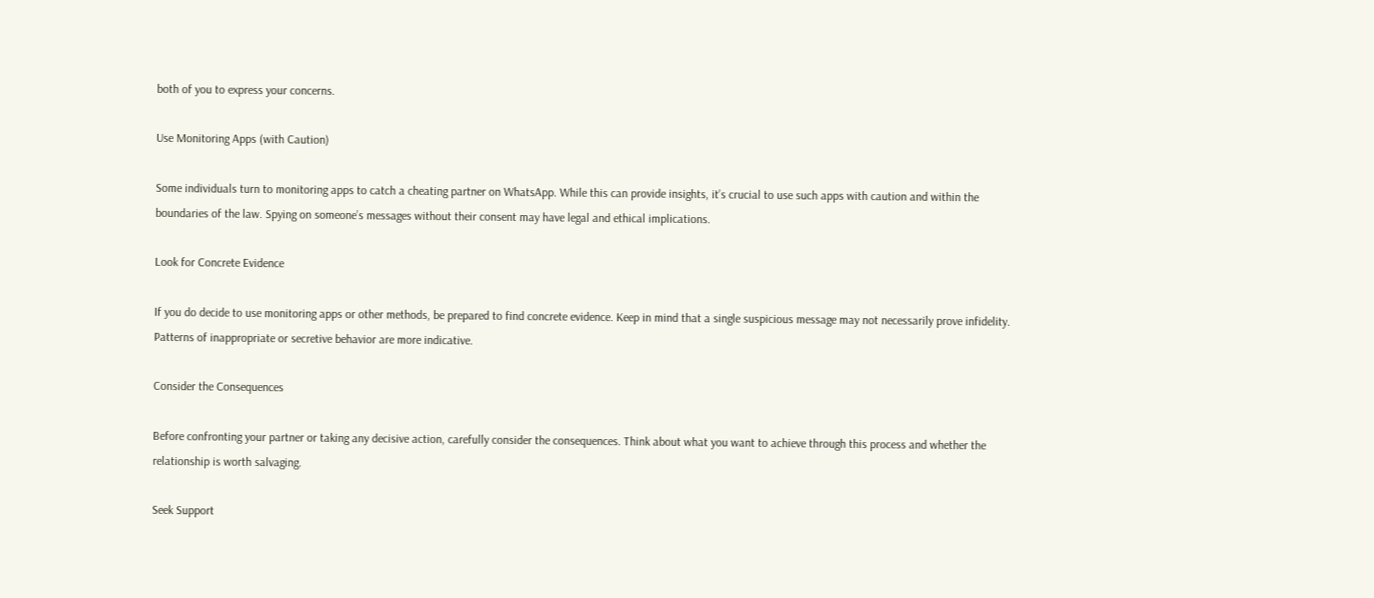both of you to express your concerns.

Use Monitoring Apps (with Caution)

Some individuals turn to monitoring apps to catch a cheating partner on WhatsApp. While this can provide insights, it’s crucial to use such apps with caution and within the boundaries of the law. Spying on someone’s messages without their consent may have legal and ethical implications.

Look for Concrete Evidence

If you do decide to use monitoring apps or other methods, be prepared to find concrete evidence. Keep in mind that a single suspicious message may not necessarily prove infidelity. Patterns of inappropriate or secretive behavior are more indicative.

Consider the Consequences

Before confronting your partner or taking any decisive action, carefully consider the consequences. Think about what you want to achieve through this process and whether the relationship is worth salvaging.

Seek Support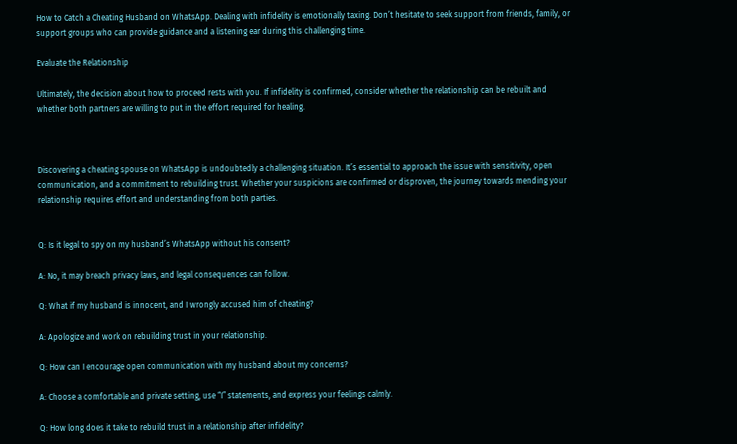How to Catch a Cheating Husband on WhatsApp. Dealing with infidelity is emotionally taxing. Don’t hesitate to seek support from friends, family, or support groups who can provide guidance and a listening ear during this challenging time.

Evaluate the Relationship

Ultimately, the decision about how to proceed rests with you. If infidelity is confirmed, consider whether the relationship can be rebuilt and whether both partners are willing to put in the effort required for healing.



Discovering a cheating spouse on WhatsApp is undoubtedly a challenging situation. It’s essential to approach the issue with sensitivity, open communication, and a commitment to rebuilding trust. Whether your suspicions are confirmed or disproven, the journey towards mending your relationship requires effort and understanding from both parties.


Q: Is it legal to spy on my husband’s WhatsApp without his consent?

A: No, it may breach privacy laws, and legal consequences can follow.

Q: What if my husband is innocent, and I wrongly accused him of cheating?

A: Apologize and work on rebuilding trust in your relationship.

Q: How can I encourage open communication with my husband about my concerns?

A: Choose a comfortable and private setting, use “I” statements, and express your feelings calmly.

Q: How long does it take to rebuild trust in a relationship after infidelity?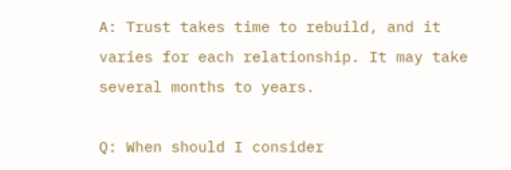A: Trust takes time to rebuild, and it varies for each relationship. It may take several months to years.

Q: When should I consider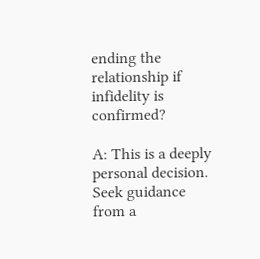ending the relationship if infidelity is confirmed?

A: This is a deeply personal decision. Seek guidance from a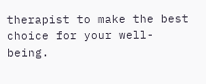therapist to make the best choice for your well-being.